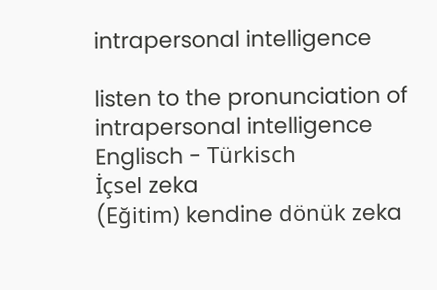intrapersonal intelligence

listen to the pronunciation of intrapersonal intelligence
Englisch - Türkisch
İçsel zeka
(Eğitim) kendine dönük zeka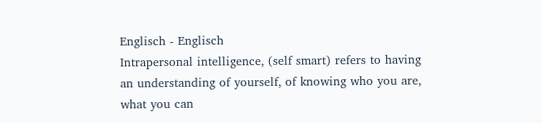Englisch - Englisch
Intrapersonal intelligence, (self smart) refers to having an understanding of yourself, of knowing who you are, what you can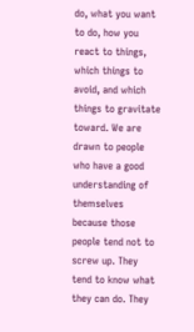do, what you want to do, how you react to things, which things to avoid, and which things to gravitate toward. We are drawn to people who have a good understanding of themselves because those people tend not to screw up. They tend to know what they can do. They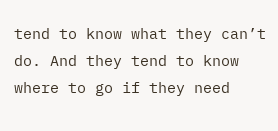tend to know what they can’t do. And they tend to know where to go if they need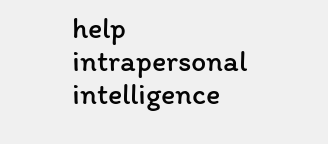help
intrapersonal intelligence